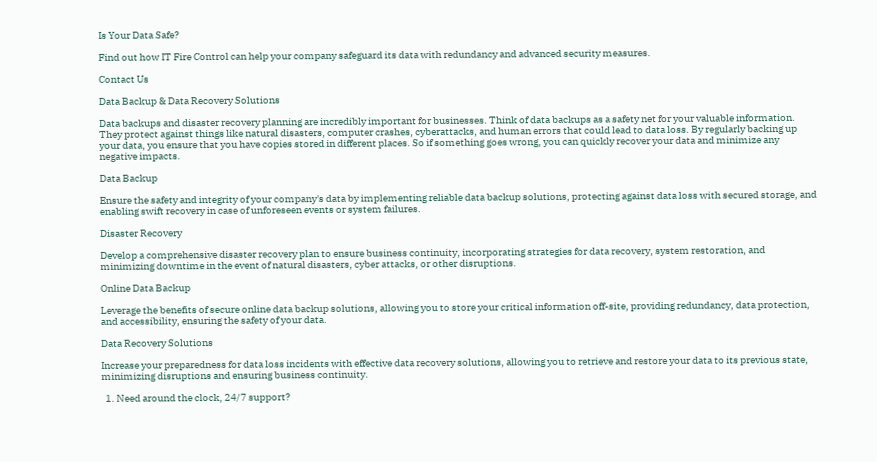Is Your Data Safe?

Find out how IT Fire Control can help your company safeguard its data with redundancy and advanced security measures.

Contact Us

Data Backup & Data Recovery Solutions

Data backups and disaster recovery planning are incredibly important for businesses. Think of data backups as a safety net for your valuable information. They protect against things like natural disasters, computer crashes, cyberattacks, and human errors that could lead to data loss. By regularly backing up your data, you ensure that you have copies stored in different places. So if something goes wrong, you can quickly recover your data and minimize any negative impacts.

Data Backup

Ensure the safety and integrity of your company's data by implementing reliable data backup solutions, protecting against data loss with secured storage, and enabling swift recovery in case of unforeseen events or system failures.

Disaster Recovery

Develop a comprehensive disaster recovery plan to ensure business continuity, incorporating strategies for data recovery, system restoration, and minimizing downtime in the event of natural disasters, cyber attacks, or other disruptions.

Online Data Backup

Leverage the benefits of secure online data backup solutions, allowing you to store your critical information off-site, providing redundancy, data protection, and accessibility, ensuring the safety of your data.

Data Recovery Solutions

Increase your preparedness for data loss incidents with effective data recovery solutions, allowing you to retrieve and restore your data to its previous state, minimizing disruptions and ensuring business continuity.

  1. Need around the clock, 24/7 support?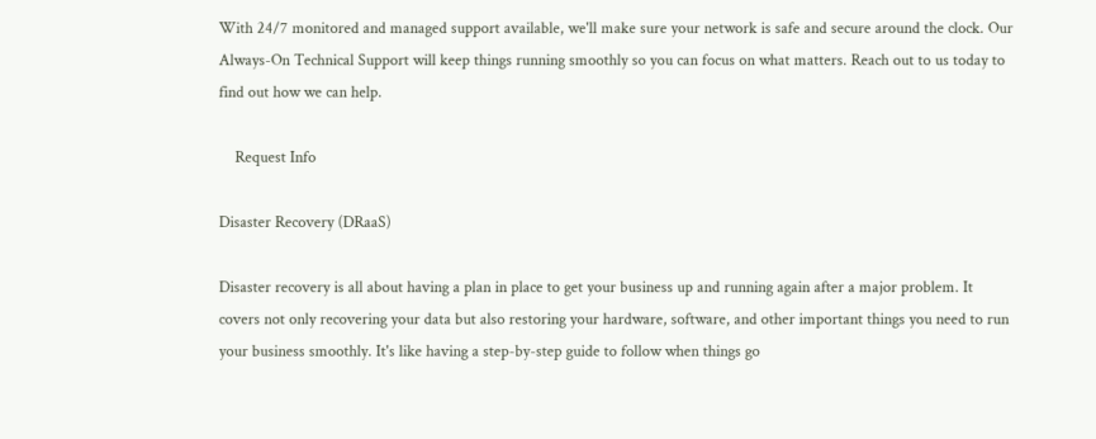With 24/7 monitored and managed support available, we'll make sure your network is safe and secure around the clock. Our Always-On Technical Support will keep things running smoothly so you can focus on what matters. Reach out to us today to find out how we can help.

    Request Info

Disaster Recovery (DRaaS)

Disaster recovery is all about having a plan in place to get your business up and running again after a major problem. It covers not only recovering your data but also restoring your hardware, software, and other important things you need to run your business smoothly. It's like having a step-by-step guide to follow when things go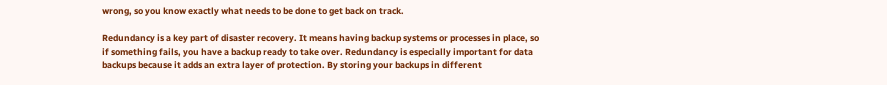wrong, so you know exactly what needs to be done to get back on track.

Redundancy is a key part of disaster recovery. It means having backup systems or processes in place, so if something fails, you have a backup ready to take over. Redundancy is especially important for data backups because it adds an extra layer of protection. By storing your backups in different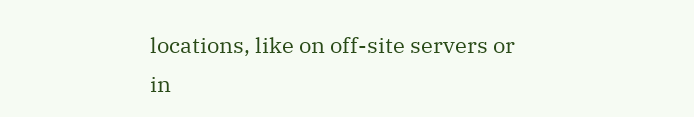locations, like on off-site servers or in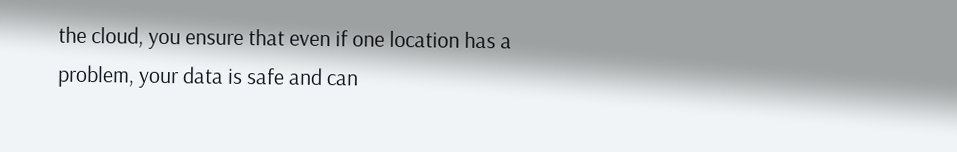the cloud, you ensure that even if one location has a problem, your data is safe and can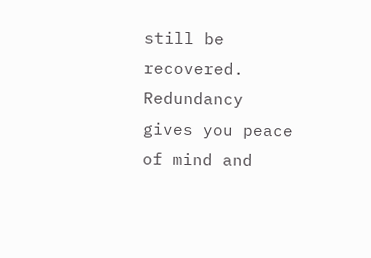still be recovered. Redundancy gives you peace of mind and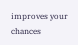improves your chances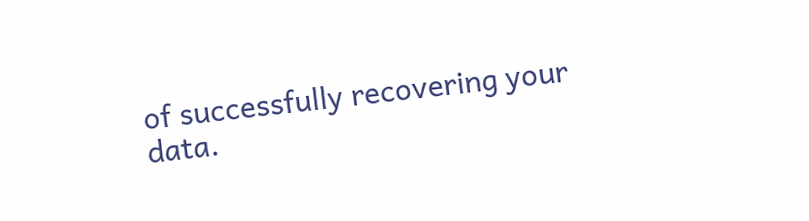of successfully recovering your data.